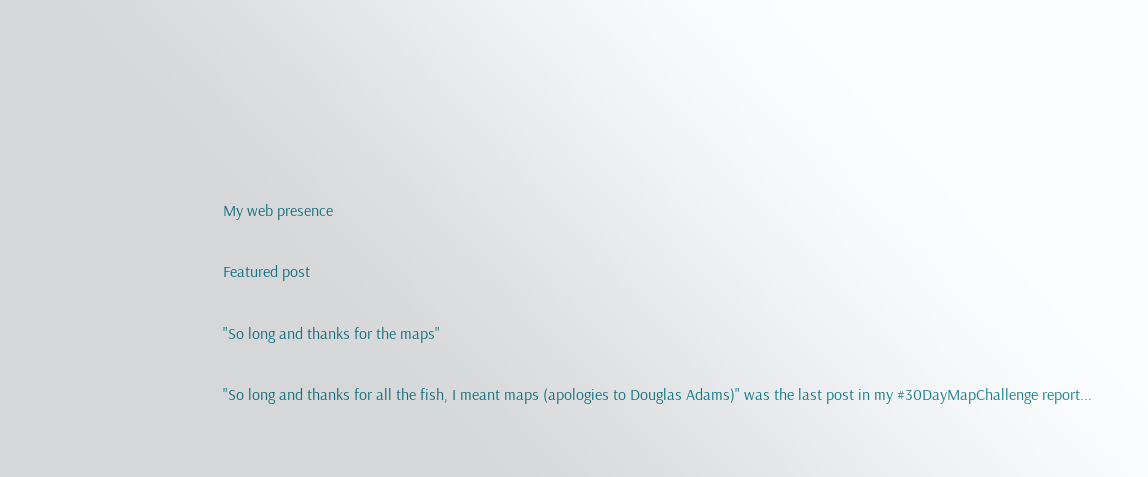My web presence

Featured post

"So long and thanks for the maps"

"So long and thanks for all the fish, I meant maps (apologies to Douglas Adams)" was the last post in my #30DayMapChallenge report...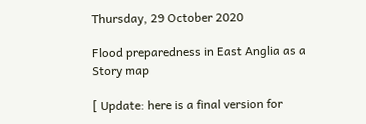Thursday, 29 October 2020

Flood preparedness in East Anglia as a Story map

[ Update: here is a final version for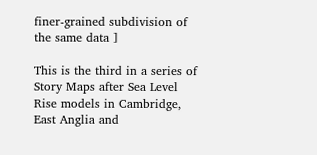finer-grained subdivision of the same data ]

This is the third in a series of Story Maps after Sea Level Rise models in Cambridge, East Anglia and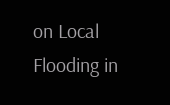on Local Flooding in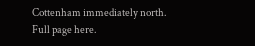Cottenham immediately north. Full page here.